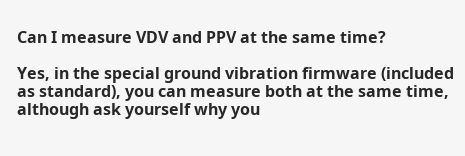Can I measure VDV and PPV at the same time?

Yes, in the special ground vibration firmware (included as standard), you can measure both at the same time, although ask yourself why you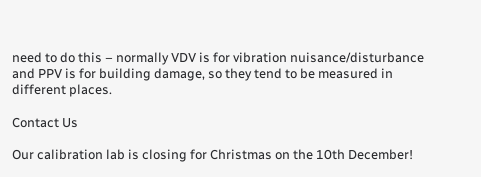need to do this – normally VDV is for vibration nuisance/disturbance and PPV is for building damage, so they tend to be measured in different places.

Contact Us

Our calibration lab is closing for Christmas on the 10th December!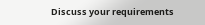Discuss your requirements